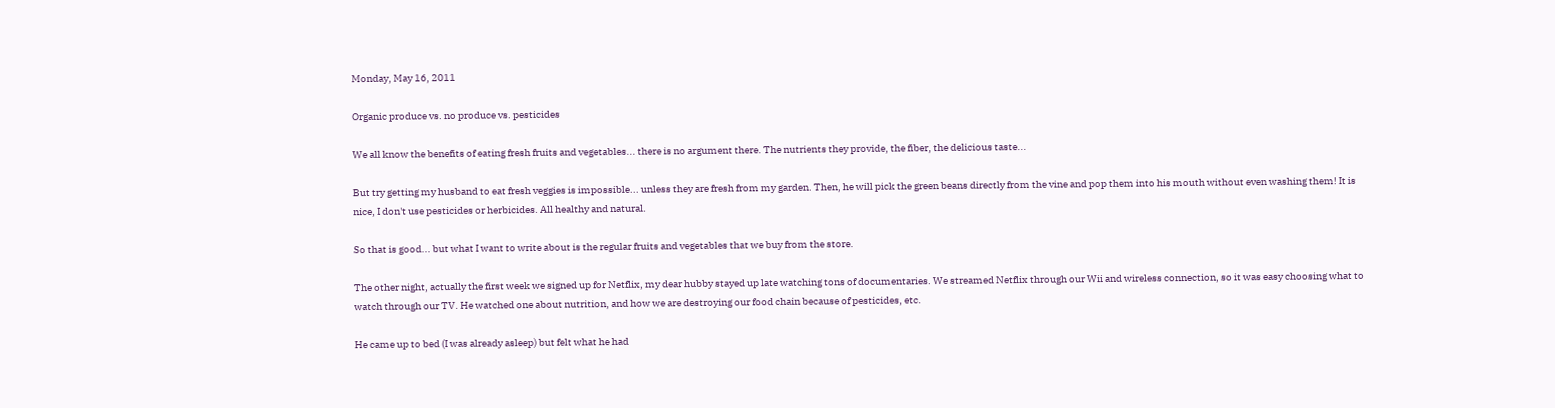Monday, May 16, 2011

Organic produce vs. no produce vs. pesticides

We all know the benefits of eating fresh fruits and vegetables... there is no argument there. The nutrients they provide, the fiber, the delicious taste...

But try getting my husband to eat fresh veggies is impossible... unless they are fresh from my garden. Then, he will pick the green beans directly from the vine and pop them into his mouth without even washing them! It is nice, I don't use pesticides or herbicides. All healthy and natural.

So that is good... but what I want to write about is the regular fruits and vegetables that we buy from the store.

The other night, actually the first week we signed up for Netflix, my dear hubby stayed up late watching tons of documentaries. We streamed Netflix through our Wii and wireless connection, so it was easy choosing what to watch through our TV. He watched one about nutrition, and how we are destroying our food chain because of pesticides, etc.

He came up to bed (I was already asleep) but felt what he had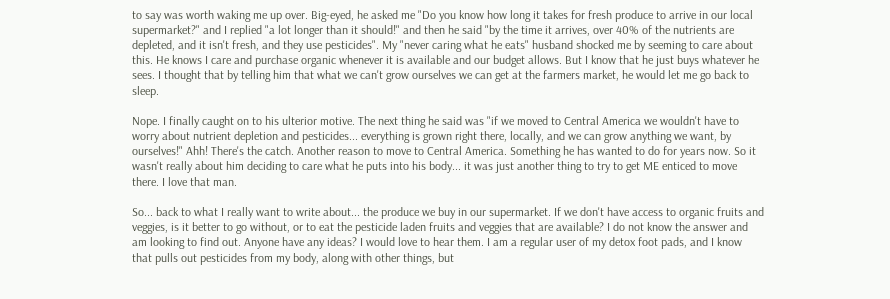to say was worth waking me up over. Big-eyed, he asked me "Do you know how long it takes for fresh produce to arrive in our local supermarket?" and I replied "a lot longer than it should!" and then he said "by the time it arrives, over 40% of the nutrients are depleted, and it isn't fresh, and they use pesticides". My "never caring what he eats" husband shocked me by seeming to care about this. He knows I care and purchase organic whenever it is available and our budget allows. But I know that he just buys whatever he sees. I thought that by telling him that what we can't grow ourselves we can get at the farmers market, he would let me go back to sleep.

Nope. I finally caught on to his ulterior motive. The next thing he said was "if we moved to Central America we wouldn't have to worry about nutrient depletion and pesticides... everything is grown right there, locally, and we can grow anything we want, by ourselves!" Ahh! There's the catch. Another reason to move to Central America. Something he has wanted to do for years now. So it wasn't really about him deciding to care what he puts into his body... it was just another thing to try to get ME enticed to move there. I love that man.

So... back to what I really want to write about... the produce we buy in our supermarket. If we don't have access to organic fruits and veggies, is it better to go without, or to eat the pesticide laden fruits and veggies that are available? I do not know the answer and am looking to find out. Anyone have any ideas? I would love to hear them. I am a regular user of my detox foot pads, and I know that pulls out pesticides from my body, along with other things, but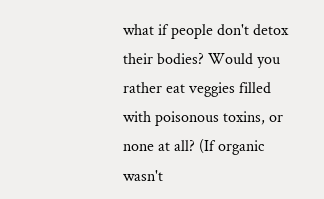what if people don't detox their bodies? Would you rather eat veggies filled with poisonous toxins, or none at all? (If organic wasn't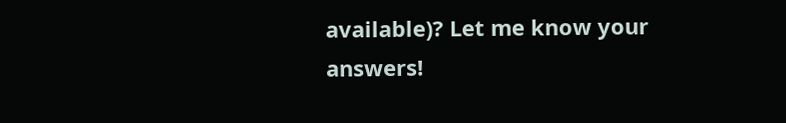available)? Let me know your answers!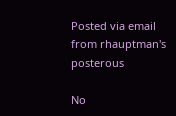Posted via email from rhauptman's posterous

No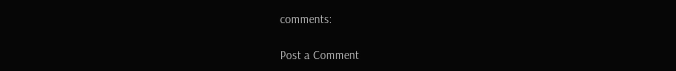comments:

Post a Comment